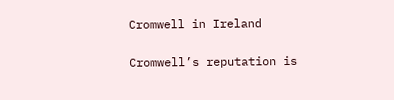Cromwell in Ireland

Cromwell’s reputation is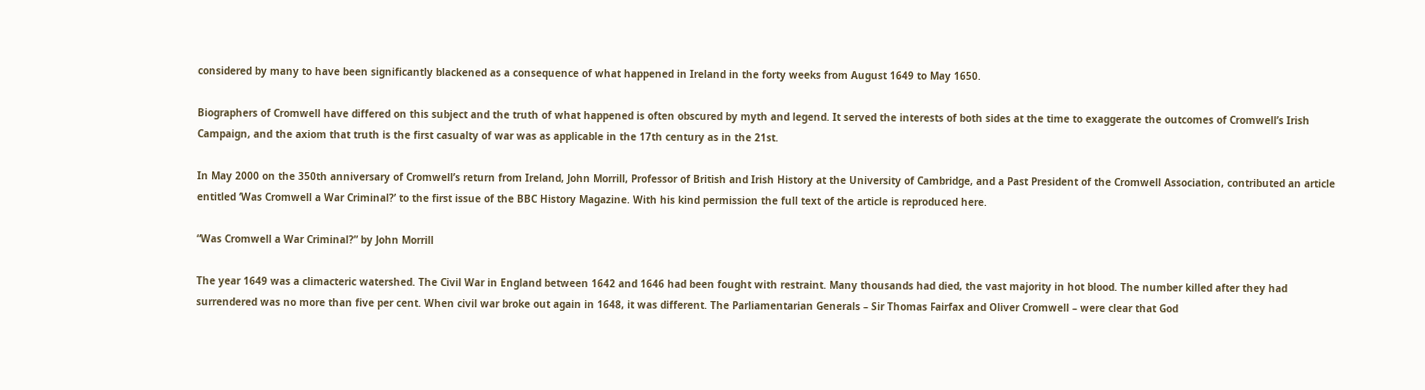considered by many to have been significantly blackened as a consequence of what happened in Ireland in the forty weeks from August 1649 to May 1650.

Biographers of Cromwell have differed on this subject and the truth of what happened is often obscured by myth and legend. It served the interests of both sides at the time to exaggerate the outcomes of Cromwell’s Irish Campaign, and the axiom that truth is the first casualty of war was as applicable in the 17th century as in the 21st.

In May 2000 on the 350th anniversary of Cromwell’s return from Ireland, John Morrill, Professor of British and Irish History at the University of Cambridge, and a Past President of the Cromwell Association, contributed an article entitled ‘Was Cromwell a War Criminal?’ to the first issue of the BBC History Magazine. With his kind permission the full text of the article is reproduced here.

“Was Cromwell a War Criminal?” by John Morrill

The year 1649 was a climacteric watershed. The Civil War in England between 1642 and 1646 had been fought with restraint. Many thousands had died, the vast majority in hot blood. The number killed after they had surrendered was no more than five per cent. When civil war broke out again in 1648, it was different. The Parliamentarian Generals – Sir Thomas Fairfax and Oliver Cromwell – were clear that God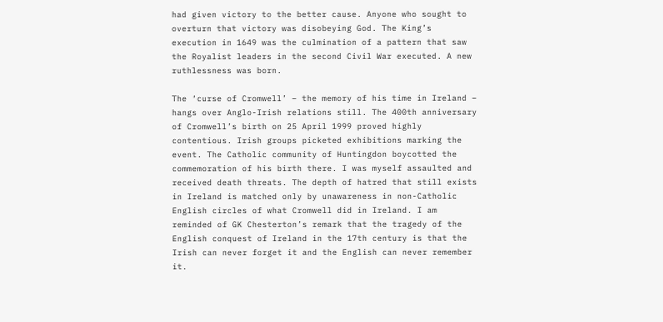had given victory to the better cause. Anyone who sought to overturn that victory was disobeying God. The King’s execution in 1649 was the culmination of a pattern that saw the Royalist leaders in the second Civil War executed. A new ruthlessness was born.

The ‘curse of Cromwell’ – the memory of his time in Ireland – hangs over Anglo-Irish relations still. The 400th anniversary of Cromwell’s birth on 25 April 1999 proved highly contentious. Irish groups picketed exhibitions marking the event. The Catholic community of Huntingdon boycotted the commemoration of his birth there. I was myself assaulted and received death threats. The depth of hatred that still exists in Ireland is matched only by unawareness in non-Catholic English circles of what Cromwell did in Ireland. I am reminded of GK Chesterton’s remark that the tragedy of the English conquest of Ireland in the 17th century is that the Irish can never forget it and the English can never remember it.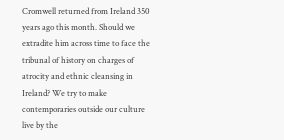Cromwell returned from Ireland 350 years ago this month. Should we extradite him across time to face the tribunal of history on charges of atrocity and ethnic cleansing in Ireland? We try to make contemporaries outside our culture live by the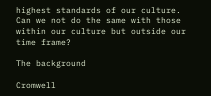highest standards of our culture. Can we not do the same with those within our culture but outside our time frame?

The background

Cromwell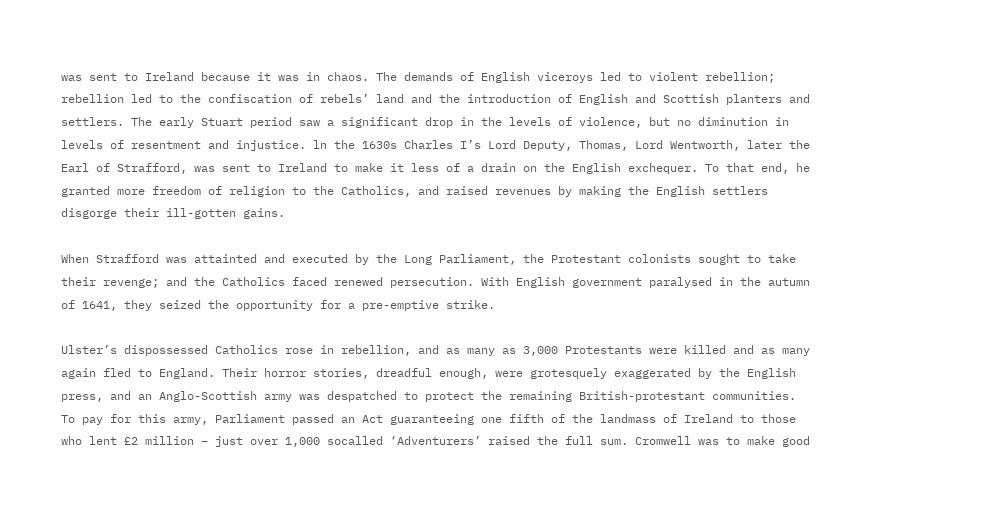was sent to Ireland because it was in chaos. The demands of English viceroys led to violent rebellion; rebellion led to the confiscation of rebels’ land and the introduction of English and Scottish planters and settlers. The early Stuart period saw a significant drop in the levels of violence, but no diminution in levels of resentment and injustice. ln the 1630s Charles I’s Lord Deputy, Thomas, Lord Wentworth, later the Earl of Strafford, was sent to Ireland to make it less of a drain on the English exchequer. To that end, he granted more freedom of religion to the Catholics, and raised revenues by making the English settlers disgorge their ill-gotten gains.

When Strafford was attainted and executed by the Long Parliament, the Protestant colonists sought to take their revenge; and the Catholics faced renewed persecution. With English government paralysed in the autumn of 1641, they seized the opportunity for a pre-emptive strike.

Ulster’s dispossessed Catholics rose in rebellion, and as many as 3,000 Protestants were killed and as many again fled to England. Their horror stories, dreadful enough, were grotesquely exaggerated by the English press, and an Anglo-Scottish army was despatched to protect the remaining British-protestant communities. To pay for this army, Parliament passed an Act guaranteeing one fifth of the landmass of Ireland to those who lent £2 million – just over 1,000 socalled ‘Adventurers’ raised the full sum. Cromwell was to make good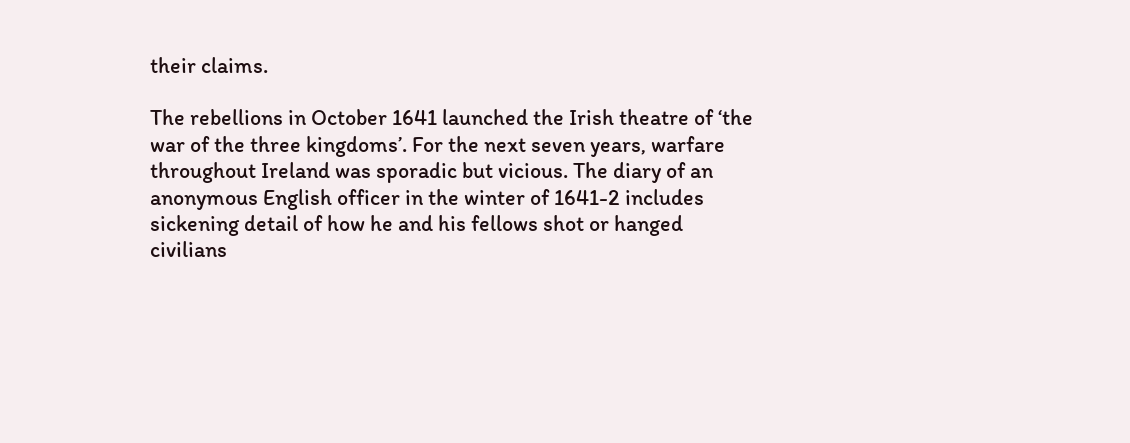their claims.

The rebellions in October 1641 launched the Irish theatre of ‘the war of the three kingdoms’. For the next seven years, warfare throughout Ireland was sporadic but vicious. The diary of an anonymous English officer in the winter of 1641-2 includes sickening detail of how he and his fellows shot or hanged civilians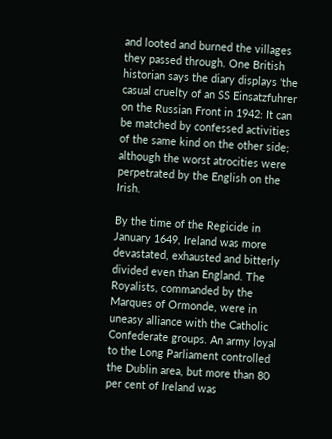and looted and burned the villages they passed through. One British historian says the diary displays ‘the casual cruelty of an SS Einsatzfuhrer on the Russian Front in 1942: It can be matched by confessed activities of the same kind on the other side; although the worst atrocities were perpetrated by the English on the Irish.

By the time of the Regicide in January 1649, Ireland was more devastated, exhausted and bitterly divided even than England. The Royalists, commanded by the Marques of Ormonde, were in uneasy alliance with the Catholic Confederate groups. An army loyal to the Long Parliament controlled the Dublin area, but more than 80 per cent of Ireland was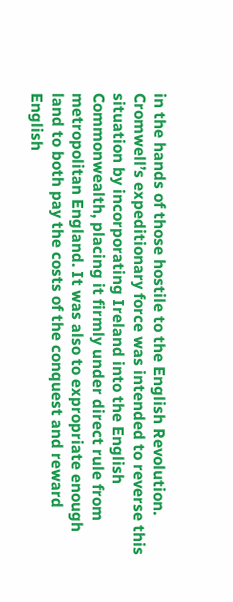in the hands of those hostile to the English Revolution. Cromwell’s expeditionary force was intended to reverse this situation by incorporating Ireland into the English Commonwealth, placing it firmly under direct rule from metropolitan England. It was also to expropriate enough land to both pay the costs of the conquest and reward English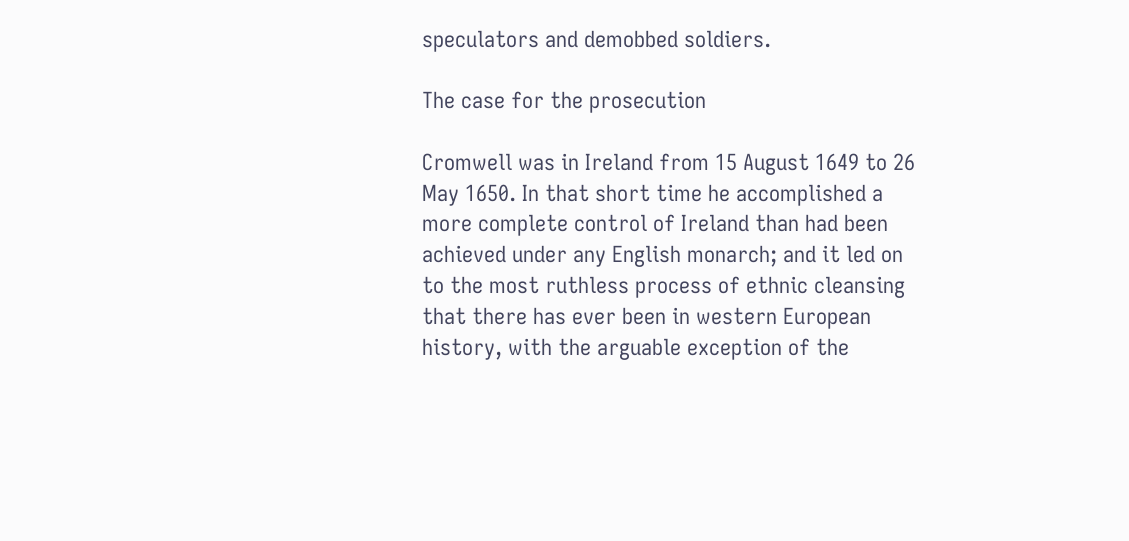speculators and demobbed soldiers.

The case for the prosecution

Cromwell was in Ireland from 15 August 1649 to 26 May 1650. In that short time he accomplished a more complete control of Ireland than had been achieved under any English monarch; and it led on to the most ruthless process of ethnic cleansing that there has ever been in western European history, with the arguable exception of the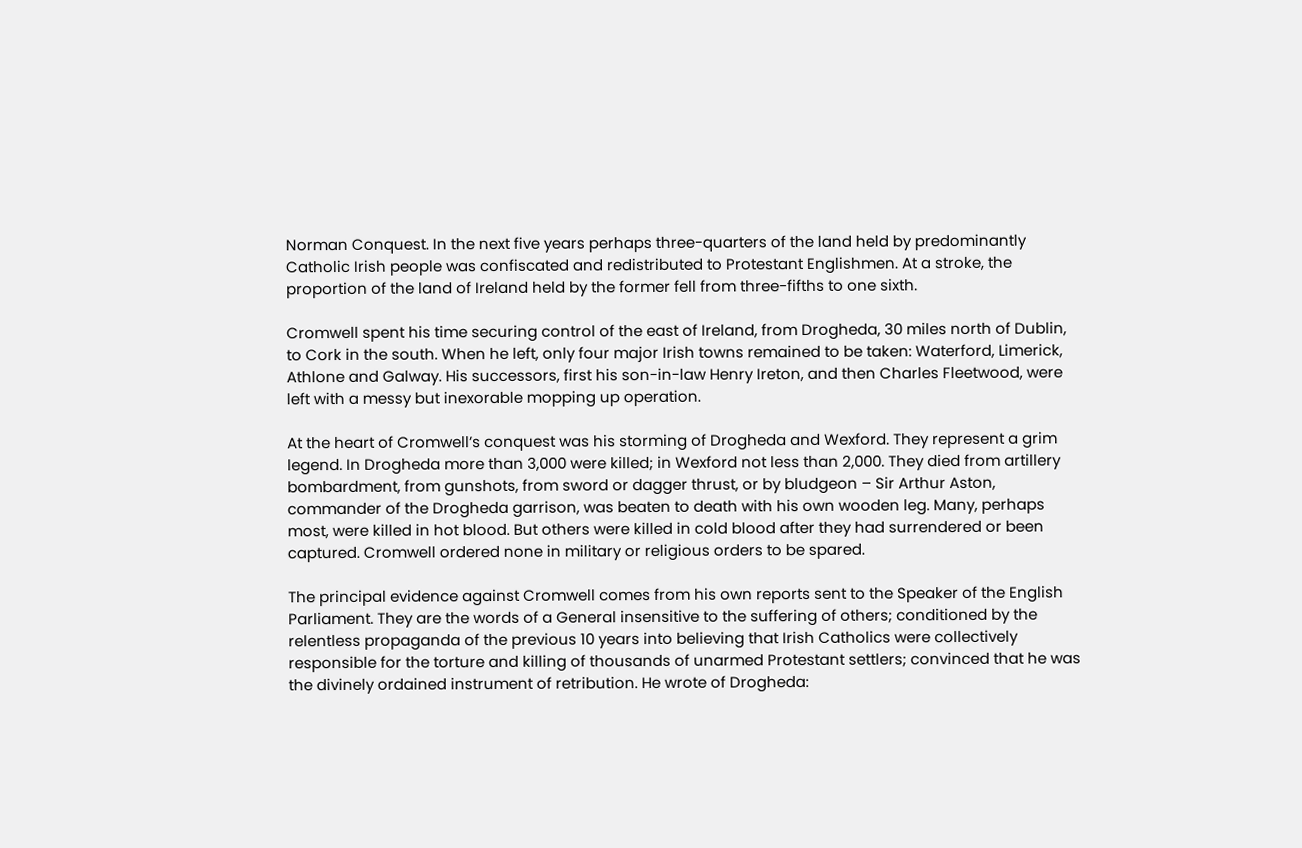Norman Conquest. In the next five years perhaps three-quarters of the land held by predominantly Catholic Irish people was confiscated and redistributed to Protestant Englishmen. At a stroke, the proportion of the land of Ireland held by the former fell from three-fifths to one sixth.

Cromwell spent his time securing control of the east of Ireland, from Drogheda, 30 miles north of Dublin, to Cork in the south. When he left, only four major Irish towns remained to be taken: Waterford, Limerick, Athlone and Galway. His successors, first his son-in-law Henry Ireton, and then Charles Fleetwood, were left with a messy but inexorable mopping up operation.

At the heart of Cromwell’s conquest was his storming of Drogheda and Wexford. They represent a grim legend. In Drogheda more than 3,000 were killed; in Wexford not less than 2,000. They died from artillery bombardment, from gunshots, from sword or dagger thrust, or by bludgeon – Sir Arthur Aston, commander of the Drogheda garrison, was beaten to death with his own wooden leg. Many, perhaps most, were killed in hot blood. But others were killed in cold blood after they had surrendered or been captured. Cromwell ordered none in military or religious orders to be spared.

The principal evidence against Cromwell comes from his own reports sent to the Speaker of the English Parliament. They are the words of a General insensitive to the suffering of others; conditioned by the relentless propaganda of the previous 10 years into believing that Irish Catholics were collectively responsible for the torture and killing of thousands of unarmed Protestant settlers; convinced that he was the divinely ordained instrument of retribution. He wrote of Drogheda: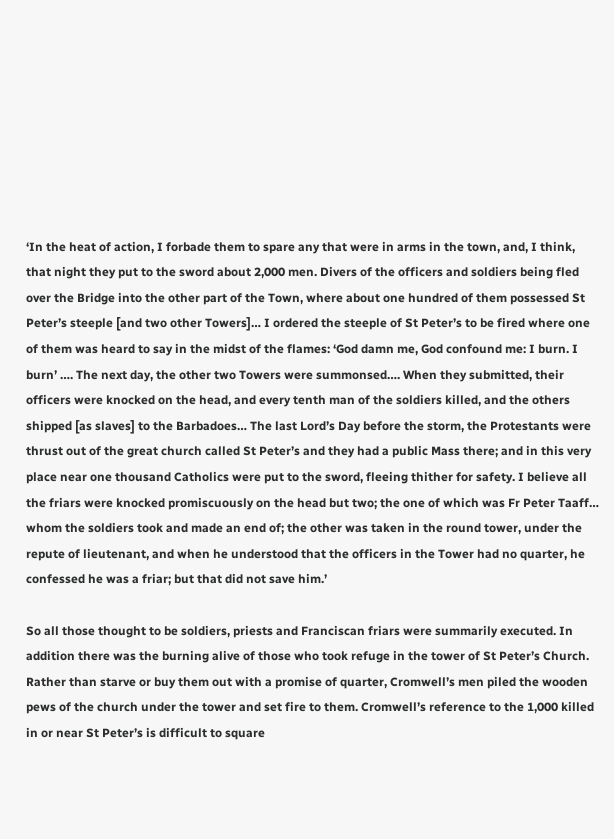‘In the heat of action, I forbade them to spare any that were in arms in the town, and, I think, that night they put to the sword about 2,000 men. Divers of the officers and soldiers being fled over the Bridge into the other part of the Town, where about one hundred of them possessed St Peter’s steeple [and two other Towers]… I ordered the steeple of St Peter’s to be fired where one of them was heard to say in the midst of the flames: ‘God damn me, God confound me: I burn. I burn’ …. The next day, the other two Towers were summonsed…. When they submitted, their officers were knocked on the head, and every tenth man of the soldiers killed, and the others shipped [as slaves] to the Barbadoes… The last Lord’s Day before the storm, the Protestants were thrust out of the great church called St Peter’s and they had a public Mass there; and in this very place near one thousand Catholics were put to the sword, fleeing thither for safety. I believe all the friars were knocked promiscuously on the head but two; the one of which was Fr Peter Taaff… whom the soldiers took and made an end of; the other was taken in the round tower, under the repute of lieutenant, and when he understood that the officers in the Tower had no quarter, he confessed he was a friar; but that did not save him.’

So all those thought to be soldiers, priests and Franciscan friars were summarily executed. In addition there was the burning alive of those who took refuge in the tower of St Peter’s Church. Rather than starve or buy them out with a promise of quarter, Cromwell’s men piled the wooden pews of the church under the tower and set fire to them. Cromwell’s reference to the 1,000 killed in or near St Peter’s is difficult to square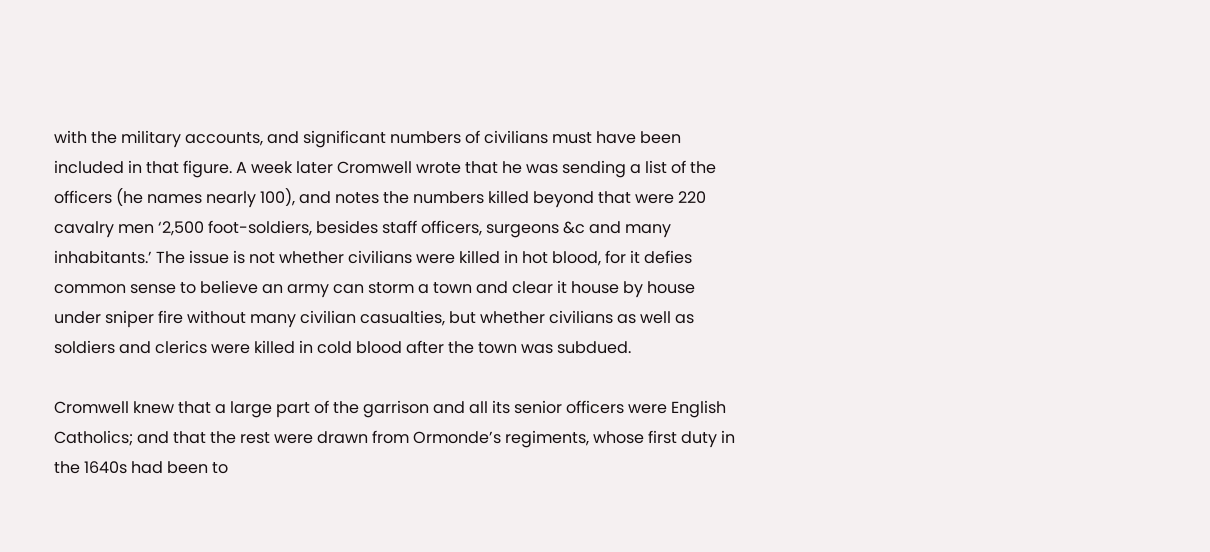with the military accounts, and significant numbers of civilians must have been included in that figure. A week later Cromwell wrote that he was sending a list of the officers (he names nearly 100), and notes the numbers killed beyond that were 220 cavalry men ‘2,500 foot-soldiers, besides staff officers, surgeons &c and many inhabitants.’ The issue is not whether civilians were killed in hot blood, for it defies common sense to believe an army can storm a town and clear it house by house under sniper fire without many civilian casualties, but whether civilians as well as soldiers and clerics were killed in cold blood after the town was subdued.

Cromwell knew that a large part of the garrison and all its senior officers were English Catholics; and that the rest were drawn from Ormonde’s regiments, whose first duty in the 1640s had been to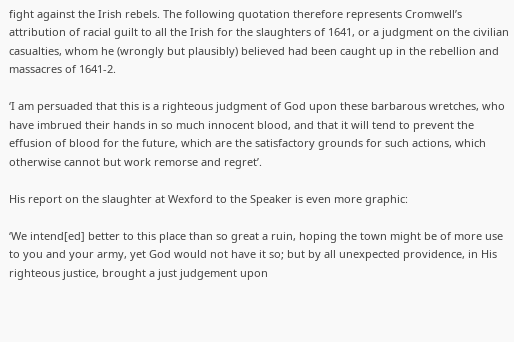fight against the Irish rebels. The following quotation therefore represents Cromwell’s attribution of racial guilt to all the Irish for the slaughters of 1641, or a judgment on the civilian casualties, whom he (wrongly but plausibly) believed had been caught up in the rebellion and massacres of 1641-2.

‘I am persuaded that this is a righteous judgment of God upon these barbarous wretches, who have imbrued their hands in so much innocent blood, and that it will tend to prevent the effusion of blood for the future, which are the satisfactory grounds for such actions, which otherwise cannot but work remorse and regret’.

His report on the slaughter at Wexford to the Speaker is even more graphic:

‘We intend[ed] better to this place than so great a ruin, hoping the town might be of more use to you and your army, yet God would not have it so; but by all unexpected providence, in His righteous justice, brought a just judgement upon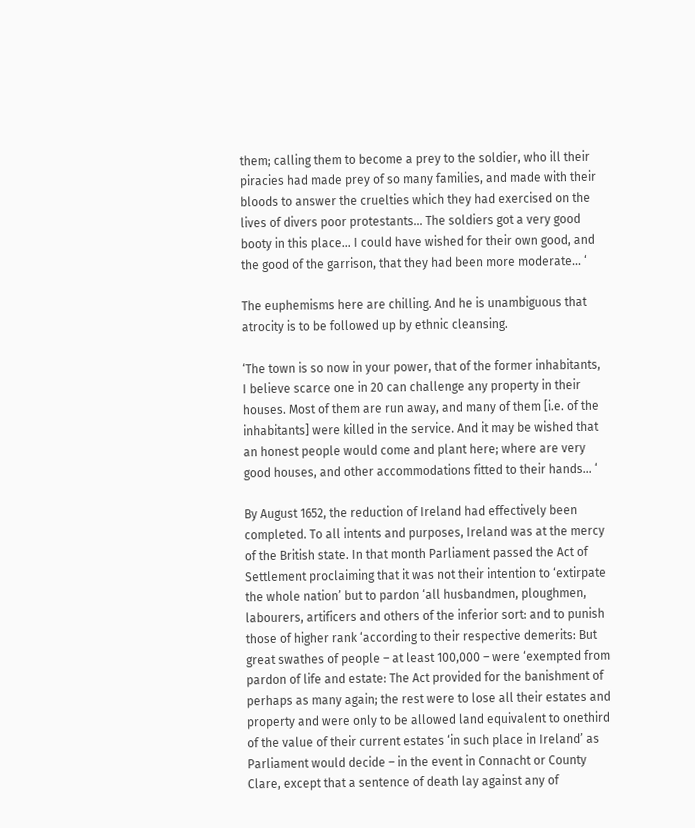them; calling them to become a prey to the soldier, who ill their piracies had made prey of so many families, and made with their bloods to answer the cruelties which they had exercised on the lives of divers poor protestants… The soldiers got a very good booty in this place… I could have wished for their own good, and the good of the garrison, that they had been more moderate… ‘

The euphemisms here are chilling. And he is unambiguous that atrocity is to be followed up by ethnic cleansing.

‘The town is so now in your power, that of the former inhabitants, I believe scarce one in 20 can challenge any property in their houses. Most of them are run away, and many of them [i.e. of the inhabitants] were killed in the service. And it may be wished that an honest people would come and plant here; where are very good houses, and other accommodations fitted to their hands… ‘

By August 1652, the reduction of Ireland had effectively been completed. To all intents and purposes, Ireland was at the mercy of the British state. In that month Parliament passed the Act of Settlement proclaiming that it was not their intention to ‘extirpate the whole nation’ but to pardon ‘all husbandmen, ploughmen, labourers, artificers and others of the inferior sort: and to punish those of higher rank ‘according to their respective demerits: But great swathes of people – at least 100,000 – were ‘exempted from pardon of life and estate: The Act provided for the banishment of perhaps as many again; the rest were to lose all their estates and property and were only to be allowed land equivalent to onethird of the value of their current estates ‘in such place in Ireland’ as Parliament would decide – in the event in Connacht or County Clare, except that a sentence of death lay against any of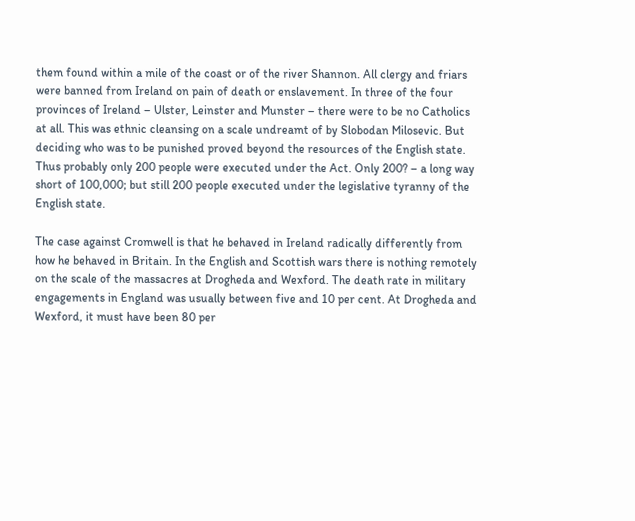them found within a mile of the coast or of the river Shannon. All clergy and friars were banned from Ireland on pain of death or enslavement. In three of the four provinces of Ireland – Ulster, Leinster and Munster – there were to be no Catholics at all. This was ethnic cleansing on a scale undreamt of by Slobodan Milosevic. But deciding who was to be punished proved beyond the resources of the English state. Thus probably only 200 people were executed under the Act. Only 200? – a long way short of 100,000; but still 200 people executed under the legislative tyranny of the English state.

The case against Cromwell is that he behaved in Ireland radically differently from how he behaved in Britain. In the English and Scottish wars there is nothing remotely on the scale of the massacres at Drogheda and Wexford. The death rate in military engagements in England was usually between five and 10 per cent. At Drogheda and Wexford, it must have been 80 per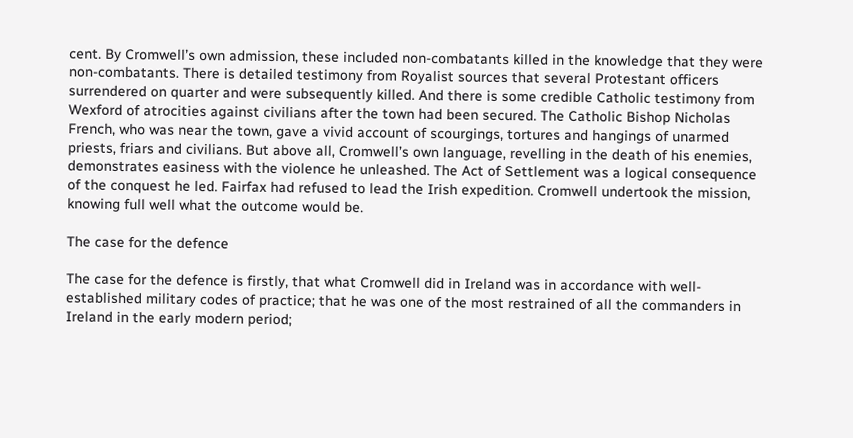cent. By Cromwell’s own admission, these included non-combatants killed in the knowledge that they were non-combatants. There is detailed testimony from Royalist sources that several Protestant officers surrendered on quarter and were subsequently killed. And there is some credible Catholic testimony from Wexford of atrocities against civilians after the town had been secured. The Catholic Bishop Nicholas French, who was near the town, gave a vivid account of scourgings, tortures and hangings of unarmed priests, friars and civilians. But above all, Cromwell’s own language, revelling in the death of his enemies, demonstrates easiness with the violence he unleashed. The Act of Settlement was a logical consequence of the conquest he led. Fairfax had refused to lead the Irish expedition. Cromwell undertook the mission, knowing full well what the outcome would be.

The case for the defence

The case for the defence is firstly, that what Cromwell did in Ireland was in accordance with well-established military codes of practice; that he was one of the most restrained of all the commanders in Ireland in the early modern period;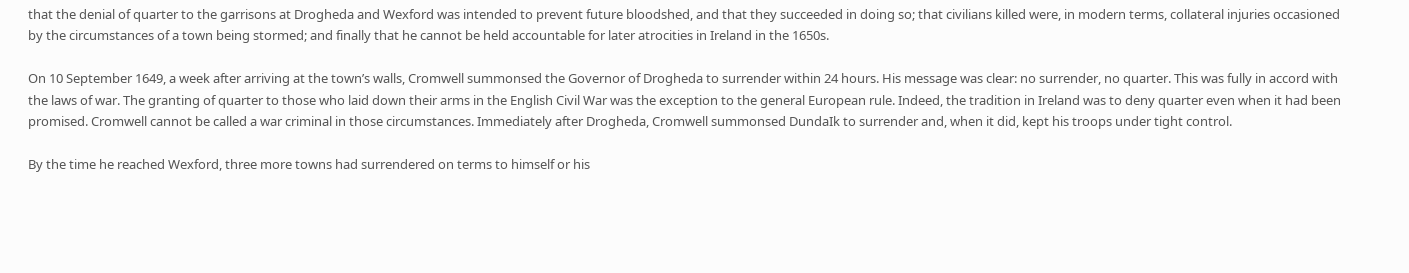that the denial of quarter to the garrisons at Drogheda and Wexford was intended to prevent future bloodshed, and that they succeeded in doing so; that civilians killed were, in modern terms, collateral injuries occasioned by the circumstances of a town being stormed; and finally that he cannot be held accountable for later atrocities in Ireland in the 1650s.

On 10 September 1649, a week after arriving at the town’s walls, Cromwell summonsed the Governor of Drogheda to surrender within 24 hours. His message was clear: no surrender, no quarter. This was fully in accord with the laws of war. The granting of quarter to those who laid down their arms in the English Civil War was the exception to the general European rule. Indeed, the tradition in Ireland was to deny quarter even when it had been promised. Cromwell cannot be called a war criminal in those circumstances. Immediately after Drogheda, Cromwell summonsed DundaIk to surrender and, when it did, kept his troops under tight control.

By the time he reached Wexford, three more towns had surrendered on terms to himself or his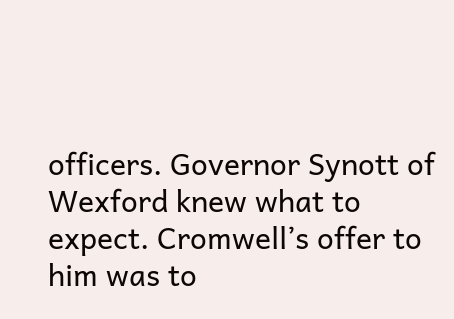officers. Governor Synott of Wexford knew what to expect. Cromwell’s offer to him was to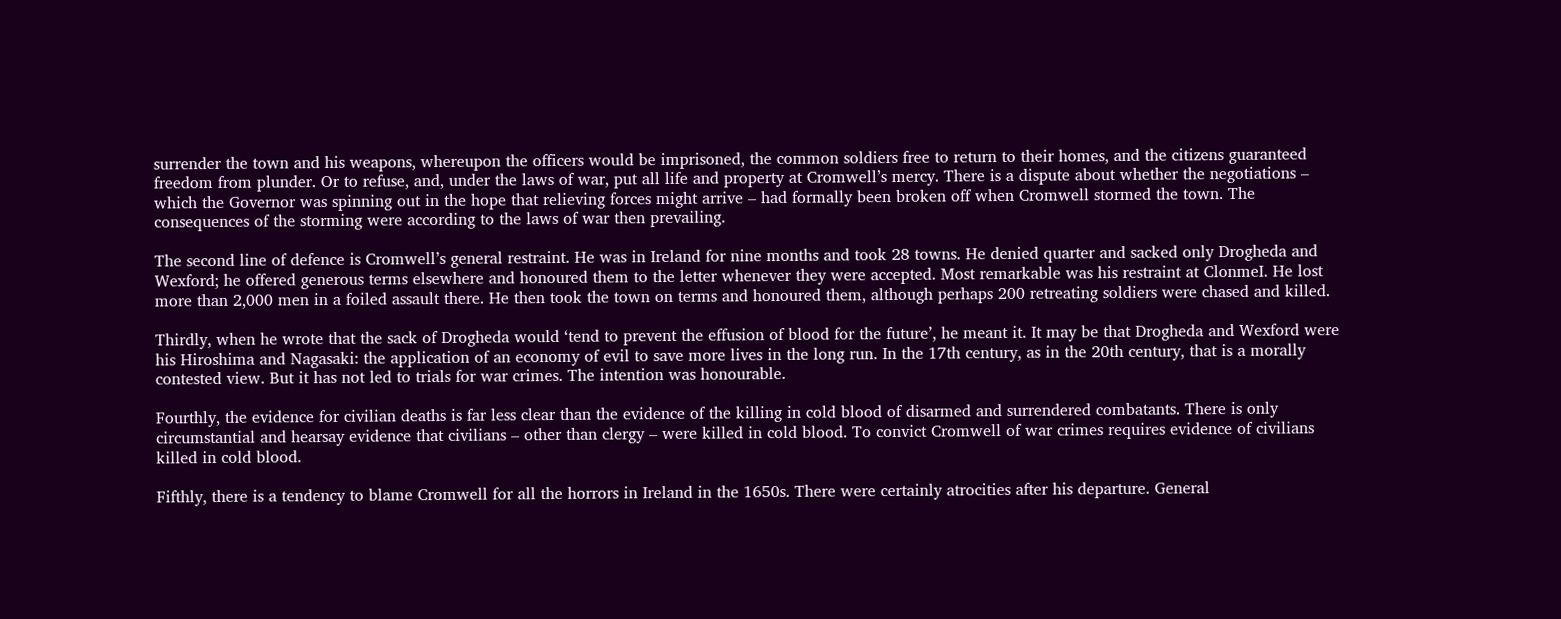surrender the town and his weapons, whereupon the officers would be imprisoned, the common soldiers free to return to their homes, and the citizens guaranteed freedom from plunder. Or to refuse, and, under the laws of war, put all life and property at Cromwell’s mercy. There is a dispute about whether the negotiations – which the Governor was spinning out in the hope that relieving forces might arrive – had formally been broken off when Cromwell stormed the town. The consequences of the storming were according to the laws of war then prevailing.

The second line of defence is Cromwell’s general restraint. He was in Ireland for nine months and took 28 towns. He denied quarter and sacked only Drogheda and Wexford; he offered generous terms elsewhere and honoured them to the letter whenever they were accepted. Most remarkable was his restraint at ClonmeI. He lost more than 2,000 men in a foiled assault there. He then took the town on terms and honoured them, although perhaps 200 retreating soldiers were chased and killed.

Thirdly, when he wrote that the sack of Drogheda would ‘tend to prevent the effusion of blood for the future’, he meant it. It may be that Drogheda and Wexford were his Hiroshima and Nagasaki: the application of an economy of evil to save more lives in the long run. In the 17th century, as in the 20th century, that is a morally contested view. But it has not led to trials for war crimes. The intention was honourable.

Fourthly, the evidence for civilian deaths is far less clear than the evidence of the killing in cold blood of disarmed and surrendered combatants. There is only circumstantial and hearsay evidence that civilians – other than clergy – were killed in cold blood. To convict Cromwell of war crimes requires evidence of civilians killed in cold blood.

Fifthly, there is a tendency to blame Cromwell for all the horrors in Ireland in the 1650s. There were certainly atrocities after his departure. General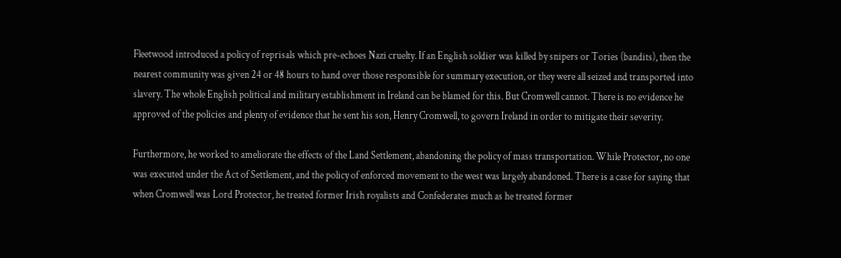Fleetwood introduced a policy of reprisals which pre-echoes Nazi cruelty. If an English soldier was killed by snipers or Tories (bandits), then the nearest community was given 24 or 48 hours to hand over those responsible for summary execution, or they were all seized and transported into slavery. The whole English political and military establishment in Ireland can be blamed for this. But Cromwell cannot. There is no evidence he approved of the policies and plenty of evidence that he sent his son, Henry Cromwell, to govern Ireland in order to mitigate their severity.

Furthermore, he worked to ameliorate the effects of the Land Settlement, abandoning the policy of mass transportation. While Protector, no one was executed under the Act of Settlement, and the policy of enforced movement to the west was largely abandoned. There is a case for saying that when Cromwell was Lord Protector, he treated former Irish royalists and Confederates much as he treated former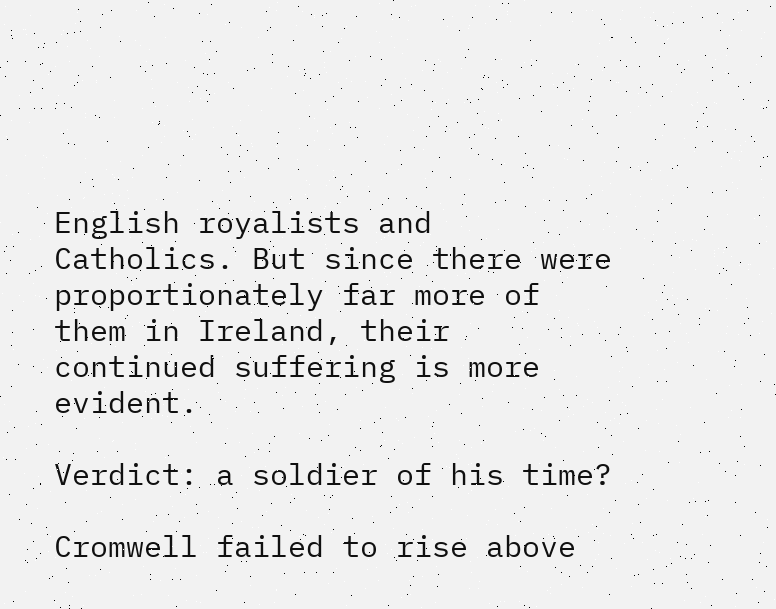English royalists and Catholics. But since there were proportionately far more of them in Ireland, their continued suffering is more evident.

Verdict: a soldier of his time?

Cromwell failed to rise above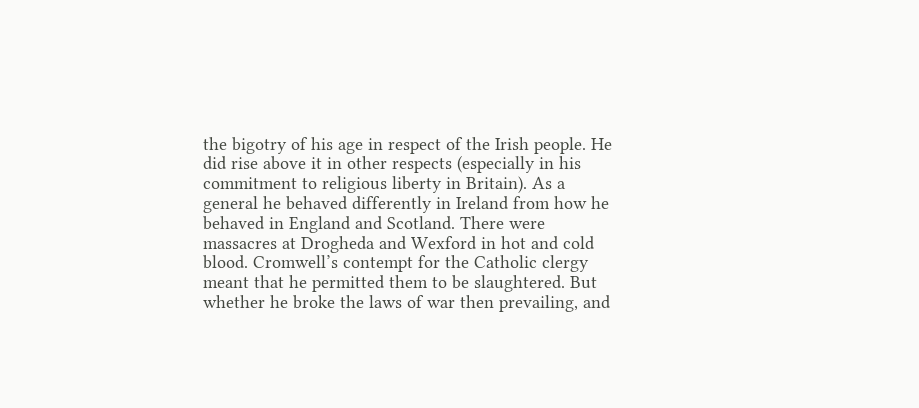the bigotry of his age in respect of the Irish people. He did rise above it in other respects (especially in his commitment to religious liberty in Britain). As a general he behaved differently in Ireland from how he behaved in England and Scotland. There were massacres at Drogheda and Wexford in hot and cold blood. Cromwell’s contempt for the Catholic clergy meant that he permitted them to be slaughtered. But whether he broke the laws of war then prevailing, and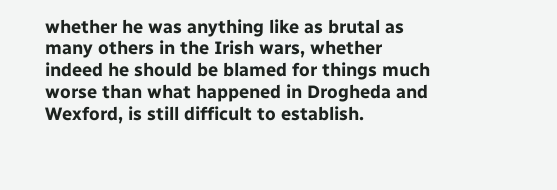whether he was anything like as brutal as many others in the Irish wars, whether indeed he should be blamed for things much worse than what happened in Drogheda and Wexford, is still difficult to establish.